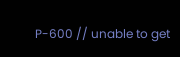P-600 // unable to get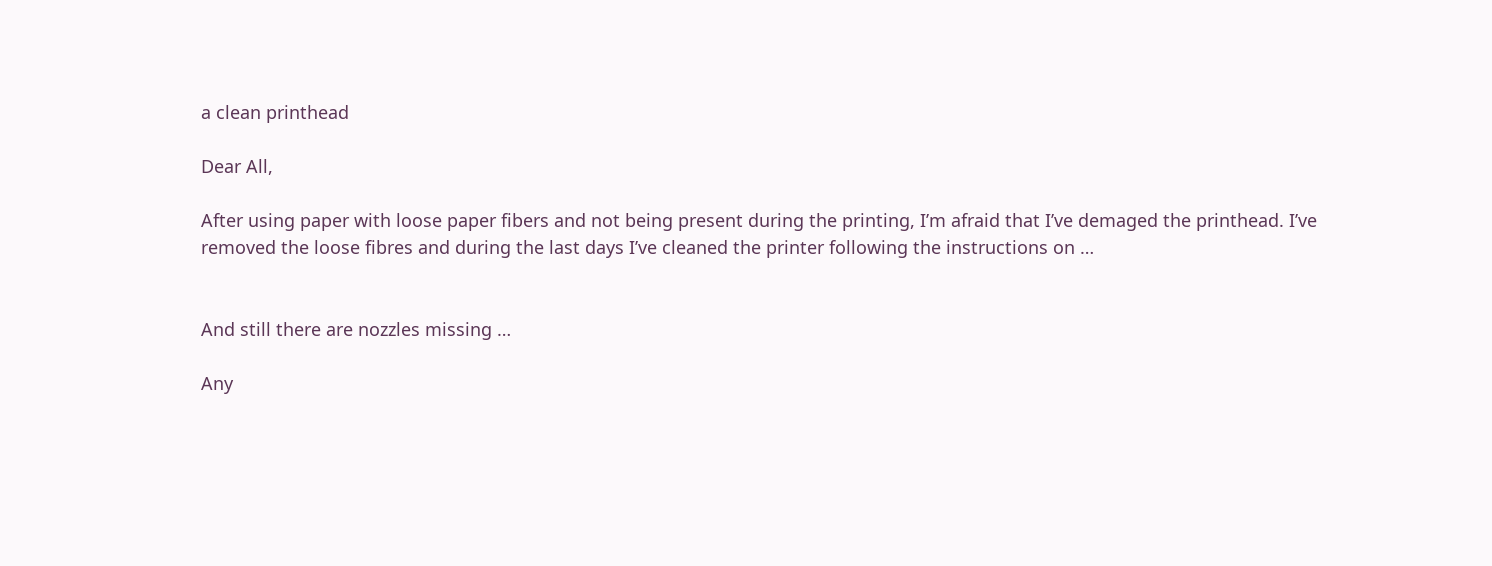a clean printhead

Dear All,

After using paper with loose paper fibers and not being present during the printing, I’m afraid that I’ve demaged the printhead. I’ve removed the loose fibres and during the last days I’ve cleaned the printer following the instructions on …


And still there are nozzles missing …

Any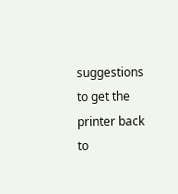suggestions to get the printer back to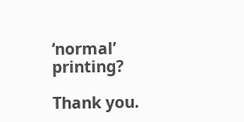‘normal’ printing?

Thank you.